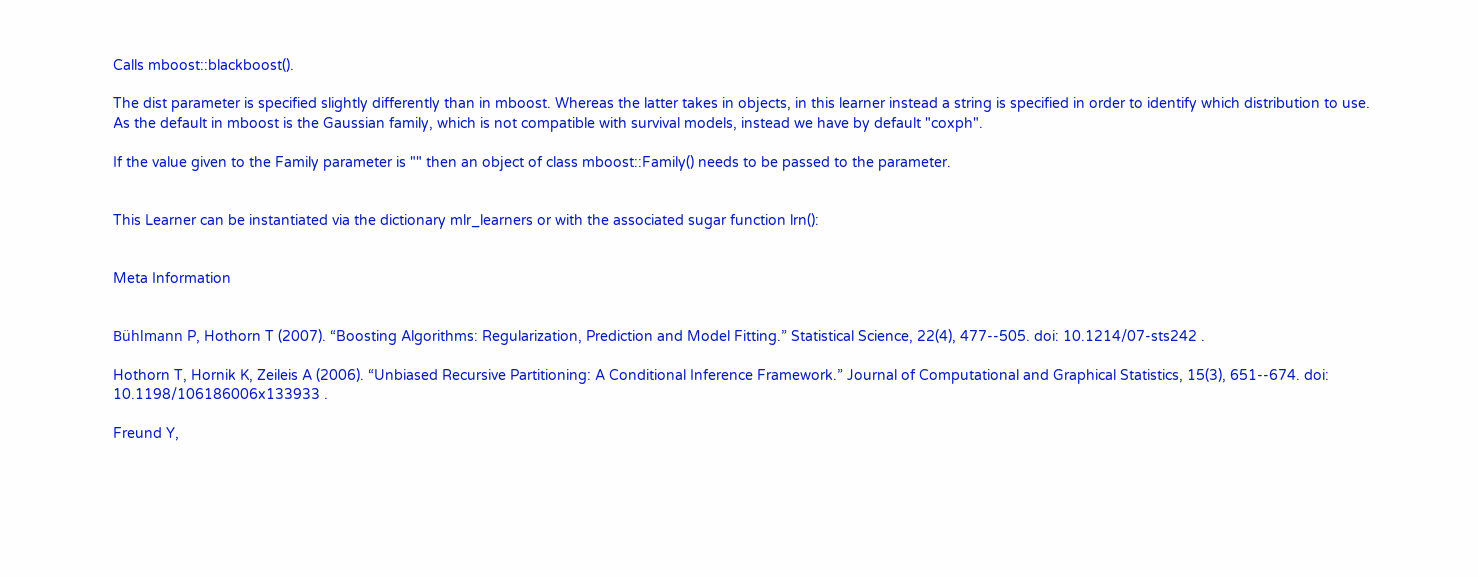Calls mboost::blackboost().

The dist parameter is specified slightly differently than in mboost. Whereas the latter takes in objects, in this learner instead a string is specified in order to identify which distribution to use. As the default in mboost is the Gaussian family, which is not compatible with survival models, instead we have by default "coxph".

If the value given to the Family parameter is "" then an object of class mboost::Family() needs to be passed to the parameter.


This Learner can be instantiated via the dictionary mlr_learners or with the associated sugar function lrn():


Meta Information


Bühlmann P, Hothorn T (2007). “Boosting Algorithms: Regularization, Prediction and Model Fitting.” Statistical Science, 22(4), 477--505. doi: 10.1214/07-sts242 .

Hothorn T, Hornik K, Zeileis A (2006). “Unbiased Recursive Partitioning: A Conditional Inference Framework.” Journal of Computational and Graphical Statistics, 15(3), 651--674. doi: 10.1198/106186006x133933 .

Freund Y,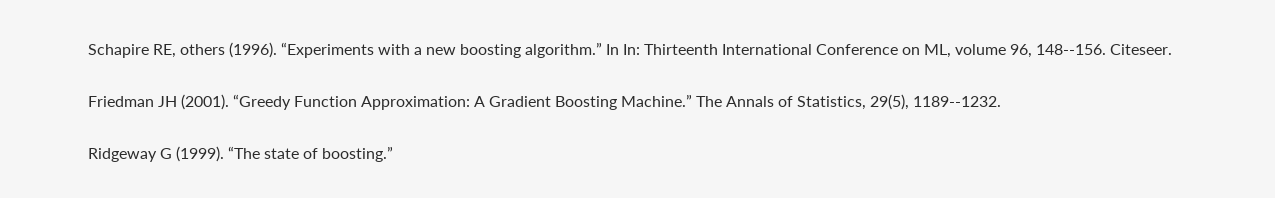Schapire RE, others (1996). “Experiments with a new boosting algorithm.” In In: Thirteenth International Conference on ML, volume 96, 148--156. Citeseer.

Friedman JH (2001). “Greedy Function Approximation: A Gradient Boosting Machine.” The Annals of Statistics, 29(5), 1189--1232.

Ridgeway G (1999). “The state of boosting.”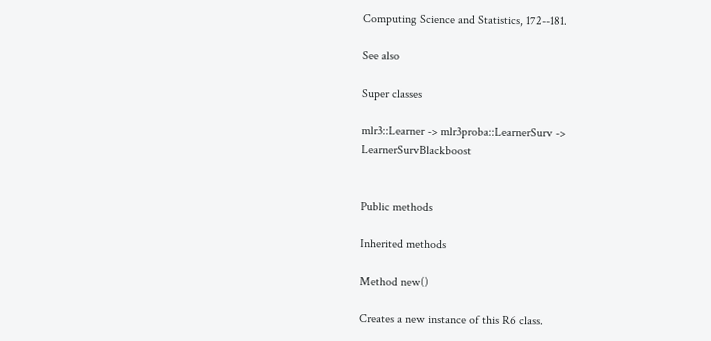Computing Science and Statistics, 172--181.

See also

Super classes

mlr3::Learner -> mlr3proba::LearnerSurv -> LearnerSurvBlackboost


Public methods

Inherited methods

Method new()

Creates a new instance of this R6 class.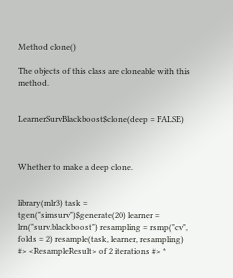Method clone()

The objects of this class are cloneable with this method.


LearnerSurvBlackboost$clone(deep = FALSE)



Whether to make a deep clone.


library(mlr3) task = tgen("simsurv")$generate(20) learner = lrn("surv.blackboost") resampling = rsmp("cv", folds = 2) resample(task, learner, resampling)
#> <ResampleResult> of 2 iterations #> *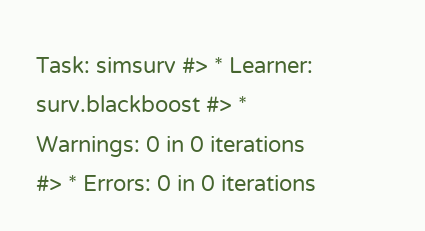Task: simsurv #> * Learner: surv.blackboost #> * Warnings: 0 in 0 iterations #> * Errors: 0 in 0 iterations